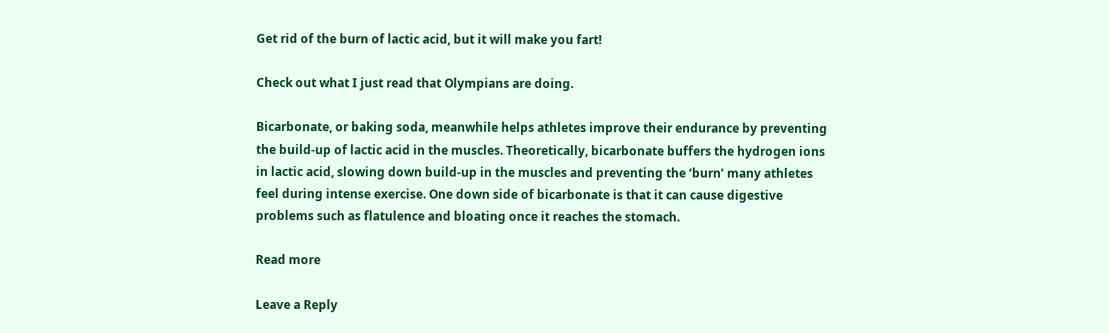Get rid of the burn of lactic acid, but it will make you fart!

Check out what I just read that Olympians are doing.

Bicarbonate, or baking soda, meanwhile helps athletes improve their endurance by preventing the build-up of lactic acid in the muscles. Theoretically, bicarbonate buffers the hydrogen ions in lactic acid, slowing down build-up in the muscles and preventing the ‘burn’ many athletes feel during intense exercise. One down side of bicarbonate is that it can cause digestive problems such as flatulence and bloating once it reaches the stomach.

Read more

Leave a Reply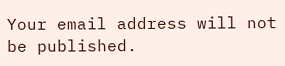Your email address will not be published.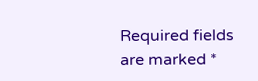Required fields are marked *